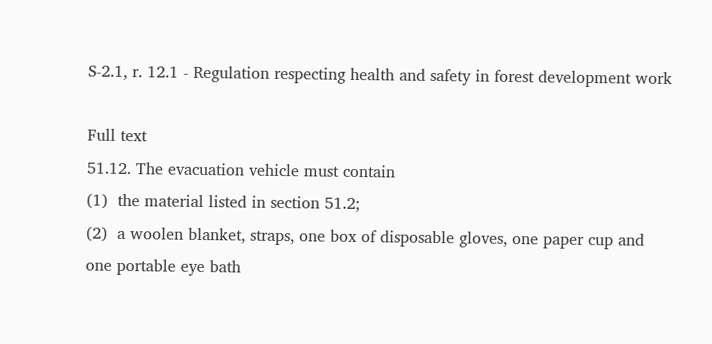S-2.1, r. 12.1 - Regulation respecting health and safety in forest development work

Full text
51.12. The evacuation vehicle must contain
(1)  the material listed in section 51.2;
(2)  a woolen blanket, straps, one box of disposable gloves, one paper cup and one portable eye bath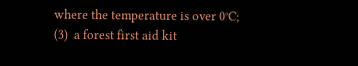where the temperature is over 0°C;
(3)  a forest first aid kit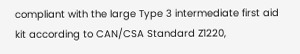compliant with the large Type 3 intermediate first aid kit according to CAN/CSA Standard Z1220,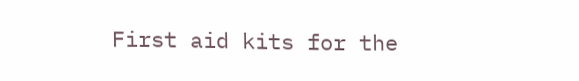First aid kits for the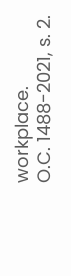workplace.
O.C. 1488-2021, s. 2.